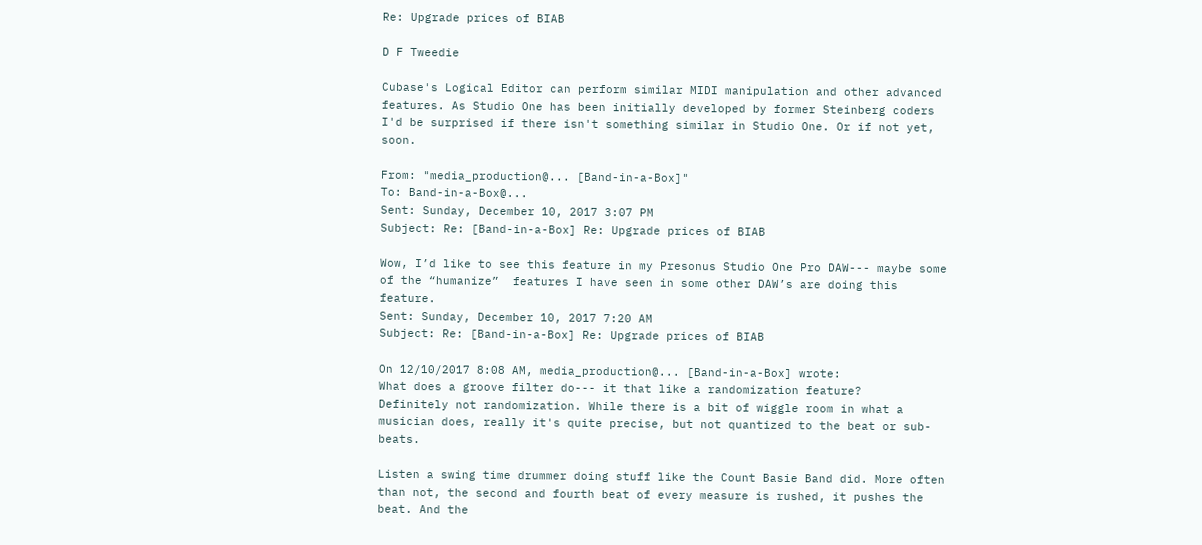Re: Upgrade prices of BIAB

D F Tweedie

Cubase's Logical Editor can perform similar MIDI manipulation and other advanced  features. As Studio One has been initially developed by former Steinberg coders I'd be surprised if there isn't something similar in Studio One. Or if not yet, soon.

From: "media_production@... [Band-in-a-Box]"
To: Band-in-a-Box@...
Sent: Sunday, December 10, 2017 3:07 PM
Subject: Re: [Band-in-a-Box] Re: Upgrade prices of BIAB

Wow, I’d like to see this feature in my Presonus Studio One Pro DAW--- maybe some of the “humanize”  features I have seen in some other DAW’s are doing this feature.
Sent: Sunday, December 10, 2017 7:20 AM
Subject: Re: [Band-in-a-Box] Re: Upgrade prices of BIAB

On 12/10/2017 8:08 AM, media_production@... [Band-in-a-Box] wrote:
What does a groove filter do--- it that like a randomization feature?
Definitely not randomization. While there is a bit of wiggle room in what a musician does, really it's quite precise, but not quantized to the beat or sub-beats.

Listen a swing time drummer doing stuff like the Count Basie Band did. More often than not, the second and fourth beat of every measure is rushed, it pushes the beat. And the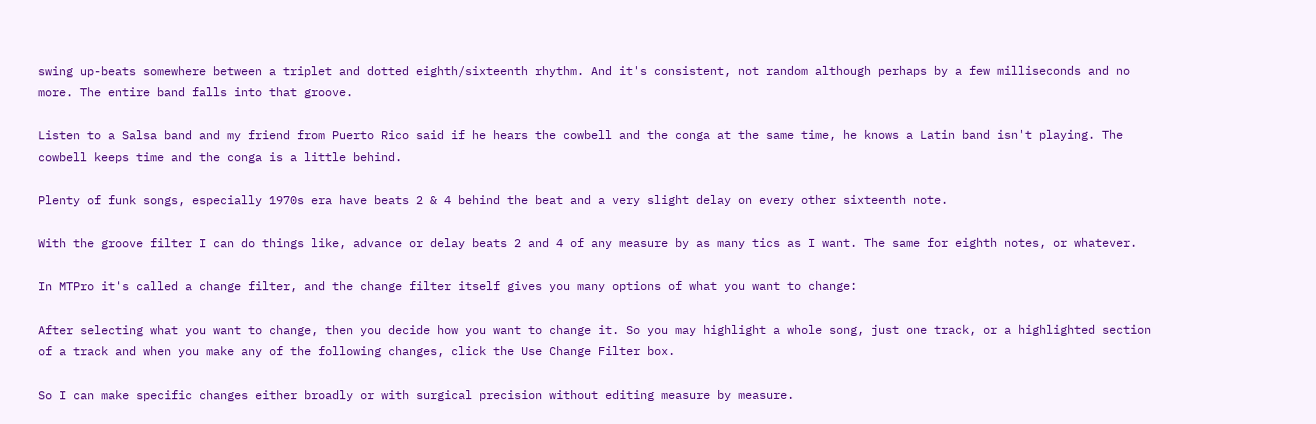swing up-beats somewhere between a triplet and dotted eighth/sixteenth rhythm. And it's consistent, not random although perhaps by a few milliseconds and no more. The entire band falls into that groove.

Listen to a Salsa band and my friend from Puerto Rico said if he hears the cowbell and the conga at the same time, he knows a Latin band isn't playing. The cowbell keeps time and the conga is a little behind.

Plenty of funk songs, especially 1970s era have beats 2 & 4 behind the beat and a very slight delay on every other sixteenth note.

With the groove filter I can do things like, advance or delay beats 2 and 4 of any measure by as many tics as I want. The same for eighth notes, or whatever.

In MTPro it's called a change filter, and the change filter itself gives you many options of what you want to change:

After selecting what you want to change, then you decide how you want to change it. So you may highlight a whole song, just one track, or a highlighted section of a track and when you make any of the following changes, click the Use Change Filter box.

So I can make specific changes either broadly or with surgical precision without editing measure by measure.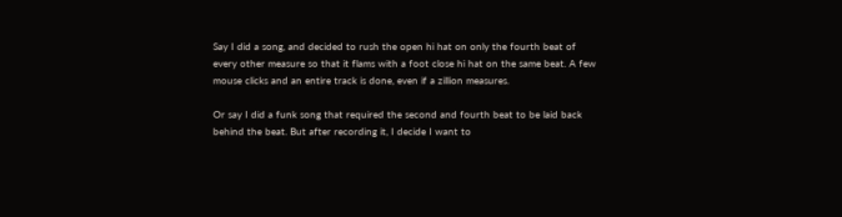Say I did a song, and decided to rush the open hi hat on only the fourth beat of every other measure so that it flams with a foot close hi hat on the same beat. A few mouse clicks and an entire track is done, even if a zillion measures.

Or say I did a funk song that required the second and fourth beat to be laid back behind the beat. But after recording it, I decide I want to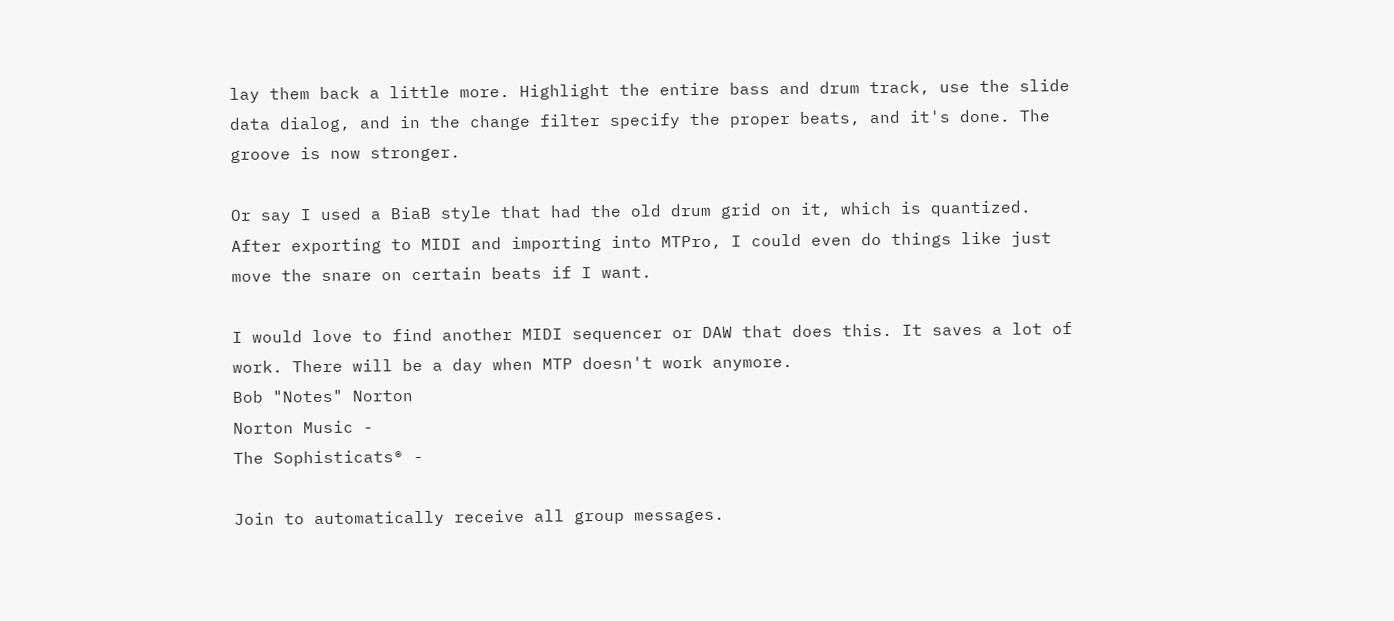lay them back a little more. Highlight the entire bass and drum track, use the slide data dialog, and in the change filter specify the proper beats, and it's done. The groove is now stronger.

Or say I used a BiaB style that had the old drum grid on it, which is quantized. After exporting to MIDI and importing into MTPro, I could even do things like just move the snare on certain beats if I want.

I would love to find another MIDI sequencer or DAW that does this. It saves a lot of work. There will be a day when MTP doesn't work anymore.
Bob "Notes" Norton
Norton Music -
The Sophisticats® -

Join to automatically receive all group messages.